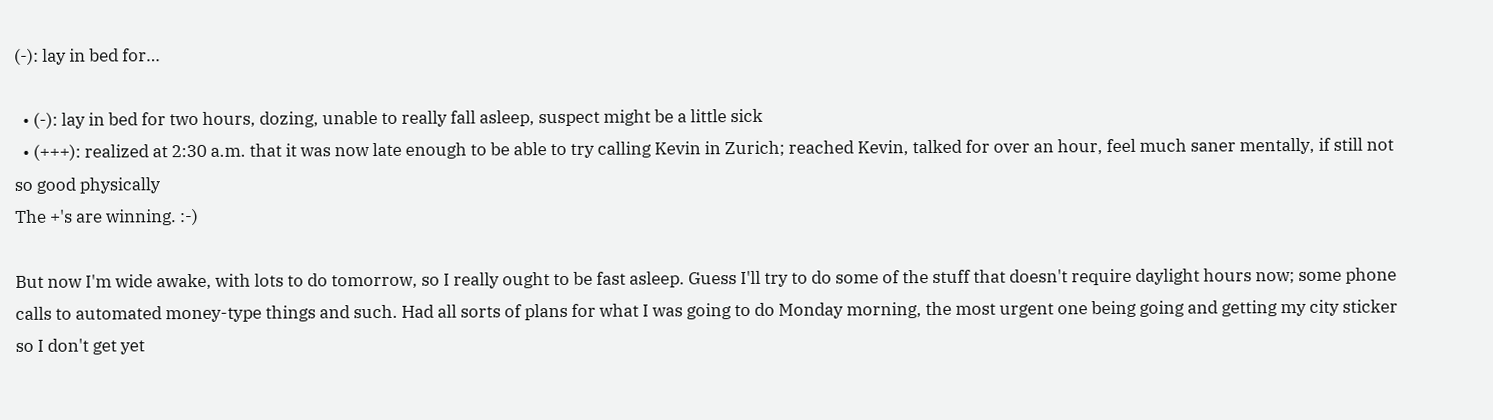(-): lay in bed for…

  • (-): lay in bed for two hours, dozing, unable to really fall asleep, suspect might be a little sick
  • (+++): realized at 2:30 a.m. that it was now late enough to be able to try calling Kevin in Zurich; reached Kevin, talked for over an hour, feel much saner mentally, if still not so good physically
The +'s are winning. :-)

But now I'm wide awake, with lots to do tomorrow, so I really ought to be fast asleep. Guess I'll try to do some of the stuff that doesn't require daylight hours now; some phone calls to automated money-type things and such. Had all sorts of plans for what I was going to do Monday morning, the most urgent one being going and getting my city sticker so I don't get yet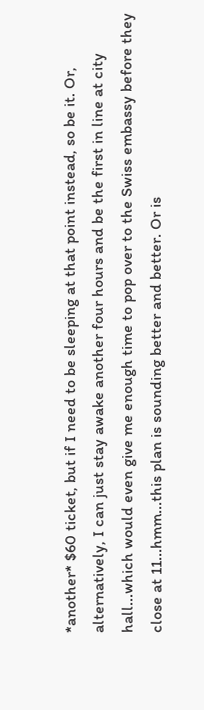*another* $60 ticket, but if I need to be sleeping at that point instead, so be it. Or, alternatively, I can just stay awake another four hours and be the first in line at city hall...which would even give me enough time to pop over to the Swiss embassy before they close at 11...hmm...this plan is sounding better and better. Or is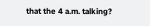that the 4 a.m. talking?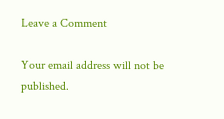Leave a Comment

Your email address will not be published.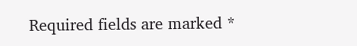Required fields are marked *